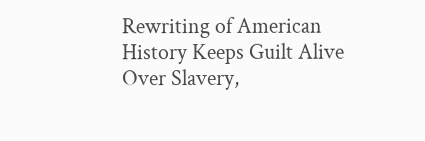Rewriting of American History Keeps Guilt Alive Over Slavery,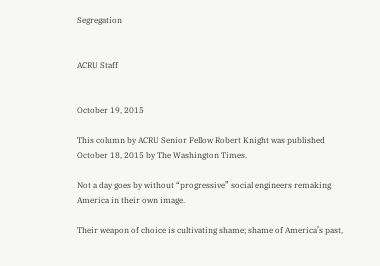Segregation


ACRU Staff


October 19, 2015

This column by ACRU Senior Fellow Robert Knight was published October 18, 2015 by The Washington Times.

Not a day goes by without “progressive” social engineers remaking America in their own image.

Their weapon of choice is cultivating shame; shame of America’s past,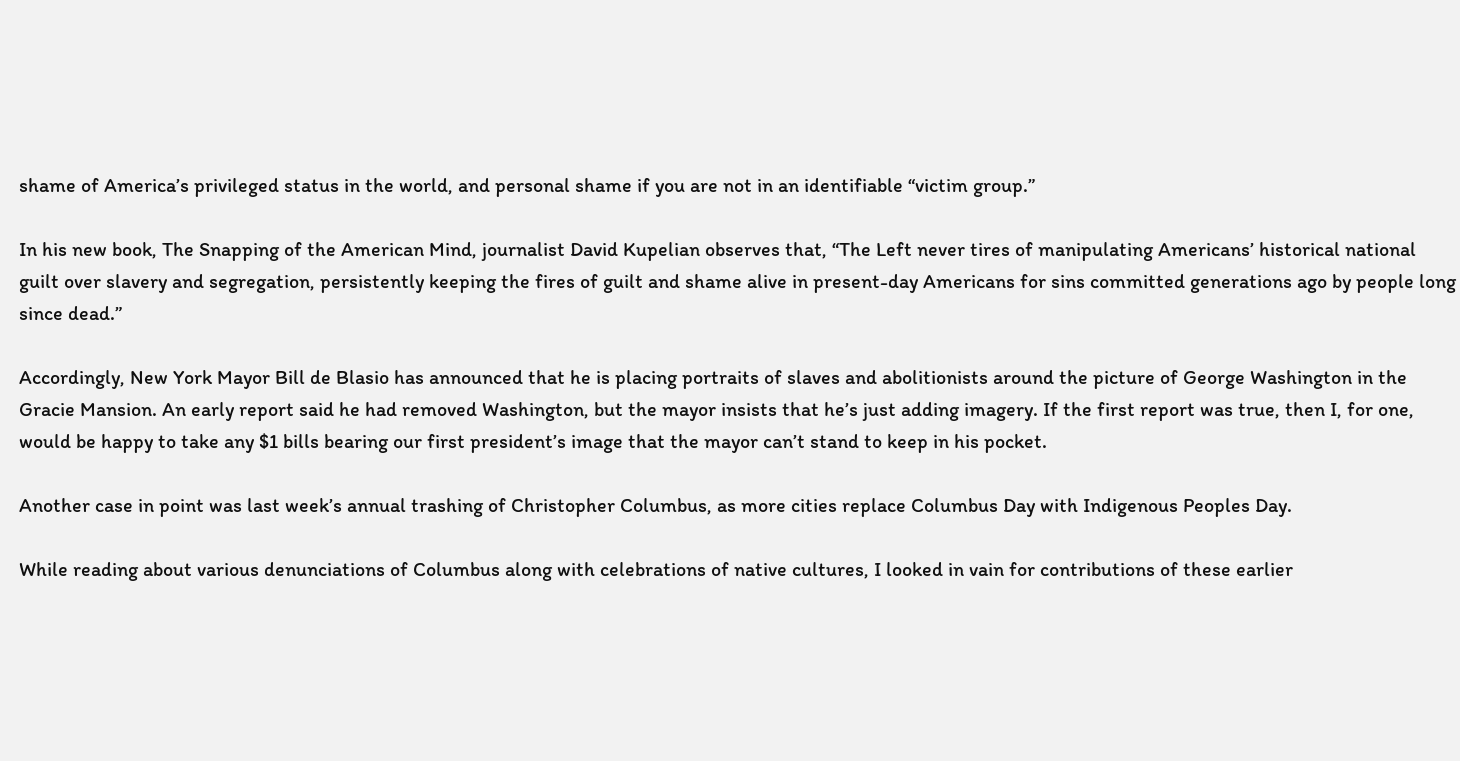shame of America’s privileged status in the world, and personal shame if you are not in an identifiable “victim group.”

In his new book, The Snapping of the American Mind, journalist David Kupelian observes that, “The Left never tires of manipulating Americans’ historical national guilt over slavery and segregation, persistently keeping the fires of guilt and shame alive in present-day Americans for sins committed generations ago by people long since dead.”

Accordingly, New York Mayor Bill de Blasio has announced that he is placing portraits of slaves and abolitionists around the picture of George Washington in the Gracie Mansion. An early report said he had removed Washington, but the mayor insists that he’s just adding imagery. If the first report was true, then I, for one, would be happy to take any $1 bills bearing our first president’s image that the mayor can’t stand to keep in his pocket.

Another case in point was last week’s annual trashing of Christopher Columbus, as more cities replace Columbus Day with Indigenous Peoples Day.

While reading about various denunciations of Columbus along with celebrations of native cultures, I looked in vain for contributions of these earlier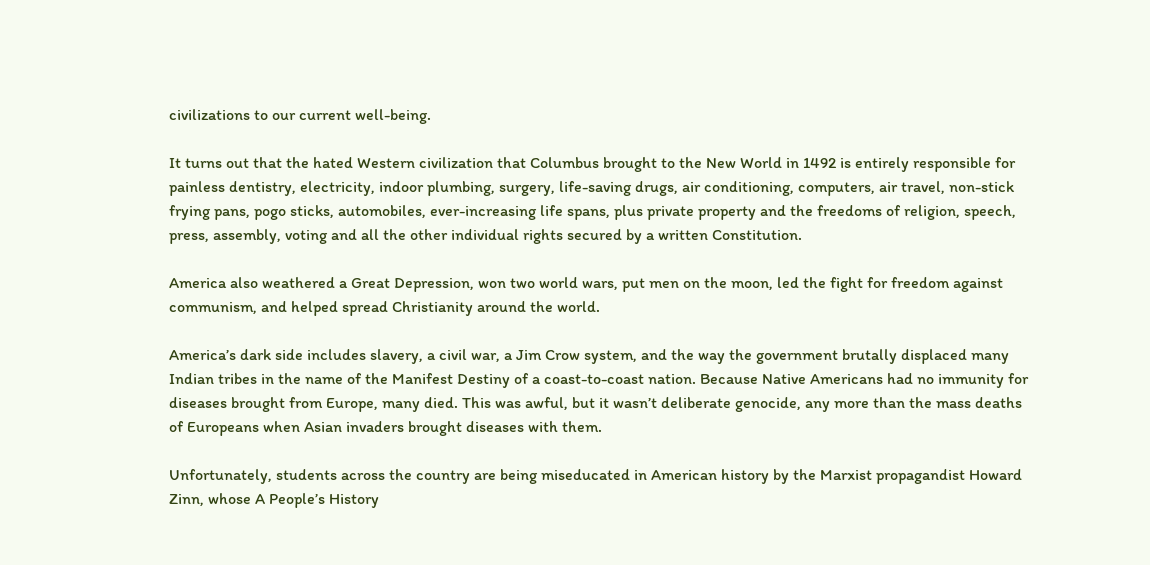civilizations to our current well-being.

It turns out that the hated Western civilization that Columbus brought to the New World in 1492 is entirely responsible for painless dentistry, electricity, indoor plumbing, surgery, life-saving drugs, air conditioning, computers, air travel, non-stick frying pans, pogo sticks, automobiles, ever-increasing life spans, plus private property and the freedoms of religion, speech, press, assembly, voting and all the other individual rights secured by a written Constitution.

America also weathered a Great Depression, won two world wars, put men on the moon, led the fight for freedom against communism, and helped spread Christianity around the world.

America’s dark side includes slavery, a civil war, a Jim Crow system, and the way the government brutally displaced many Indian tribes in the name of the Manifest Destiny of a coast-to-coast nation. Because Native Americans had no immunity for diseases brought from Europe, many died. This was awful, but it wasn’t deliberate genocide, any more than the mass deaths of Europeans when Asian invaders brought diseases with them.

Unfortunately, students across the country are being miseducated in American history by the Marxist propagandist Howard Zinn, whose A People’s History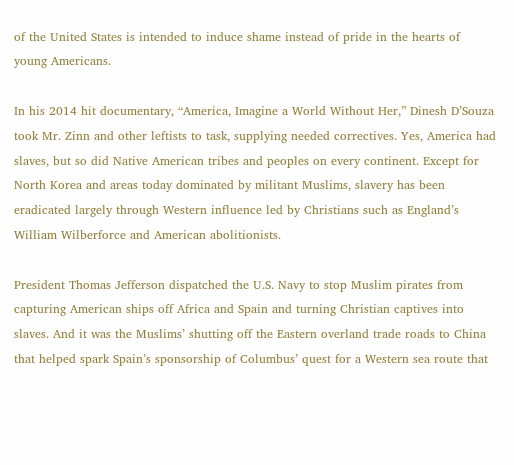of the United States is intended to induce shame instead of pride in the hearts of young Americans.

In his 2014 hit documentary, “America, Imagine a World Without Her,” Dinesh D’Souza took Mr. Zinn and other leftists to task, supplying needed correctives. Yes, America had slaves, but so did Native American tribes and peoples on every continent. Except for North Korea and areas today dominated by militant Muslims, slavery has been eradicated largely through Western influence led by Christians such as England’s William Wilberforce and American abolitionists.

President Thomas Jefferson dispatched the U.S. Navy to stop Muslim pirates from capturing American ships off Africa and Spain and turning Christian captives into slaves. And it was the Muslims’ shutting off the Eastern overland trade roads to China that helped spark Spain’s sponsorship of Columbus’ quest for a Western sea route that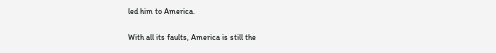led him to America.

With all its faults, America is still the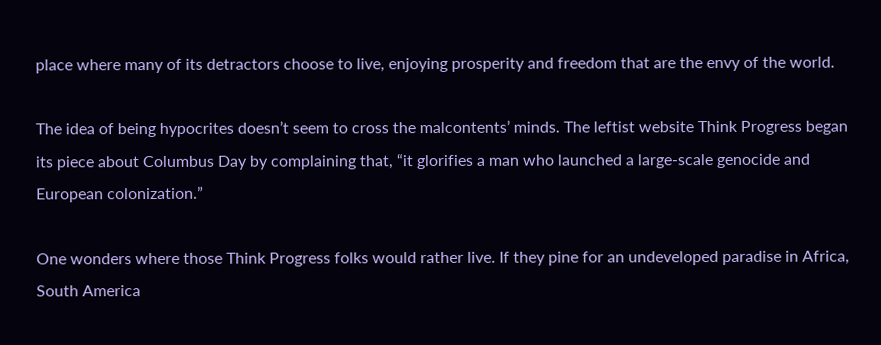place where many of its detractors choose to live, enjoying prosperity and freedom that are the envy of the world.

The idea of being hypocrites doesn’t seem to cross the malcontents’ minds. The leftist website Think Progress began its piece about Columbus Day by complaining that, “it glorifies a man who launched a large-scale genocide and European colonization.”

One wonders where those Think Progress folks would rather live. If they pine for an undeveloped paradise in Africa, South America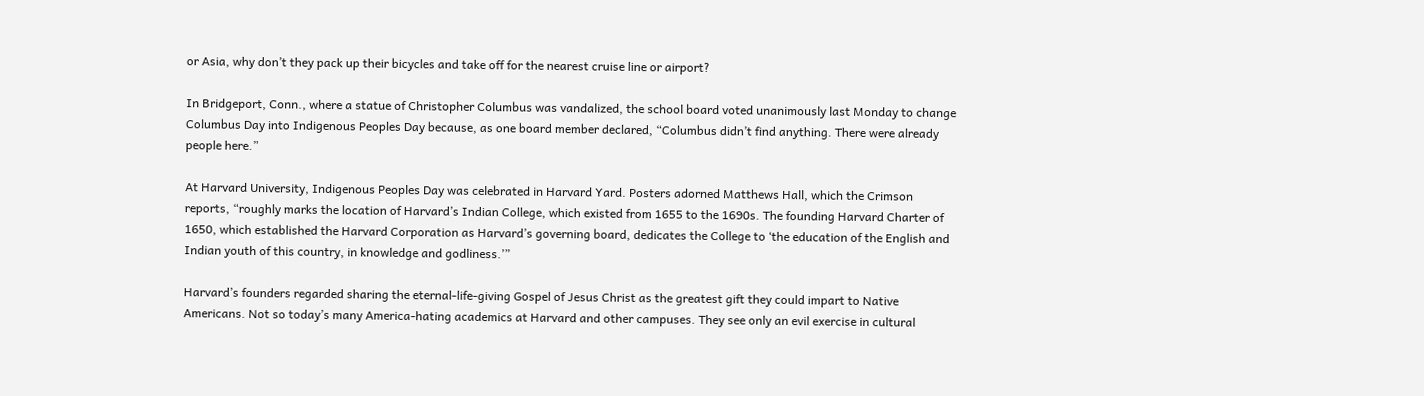or Asia, why don’t they pack up their bicycles and take off for the nearest cruise line or airport?

In Bridgeport, Conn., where a statue of Christopher Columbus was vandalized, the school board voted unanimously last Monday to change Columbus Day into Indigenous Peoples Day because, as one board member declared, “Columbus didn’t find anything. There were already people here.”

At Harvard University, Indigenous Peoples Day was celebrated in Harvard Yard. Posters adorned Matthews Hall, which the Crimson reports, “roughly marks the location of Harvard’s Indian College, which existed from 1655 to the 1690s. The founding Harvard Charter of 1650, which established the Harvard Corporation as Harvard’s governing board, dedicates the College to ‘the education of the English and Indian youth of this country, in knowledge and godliness.’”

Harvard’s founders regarded sharing the eternal-life-giving Gospel of Jesus Christ as the greatest gift they could impart to Native Americans. Not so today’s many America-hating academics at Harvard and other campuses. They see only an evil exercise in cultural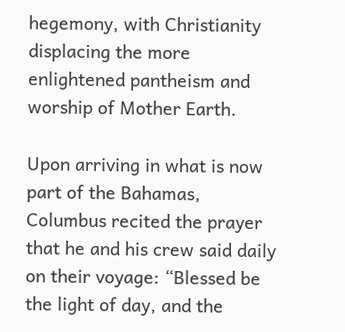hegemony, with Christianity displacing the more enlightened pantheism and worship of Mother Earth.

Upon arriving in what is now part of the Bahamas, Columbus recited the prayer that he and his crew said daily on their voyage: “Blessed be the light of day, and the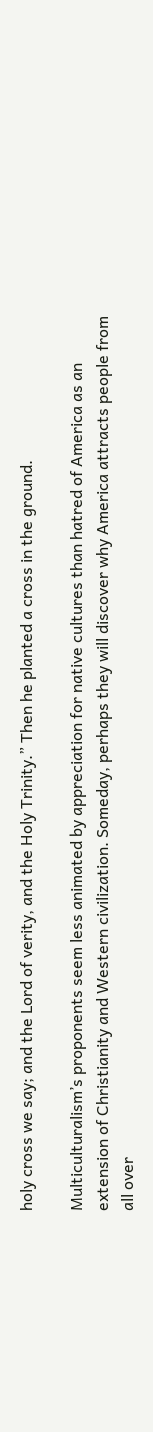holy cross we say; and the Lord of verity, and the Holy Trinity.” Then he planted a cross in the ground.

Multiculturalism’s proponents seem less animated by appreciation for native cultures than hatred of America as an extension of Christianity and Western civilization. Someday, perhaps they will discover why America attracts people from all over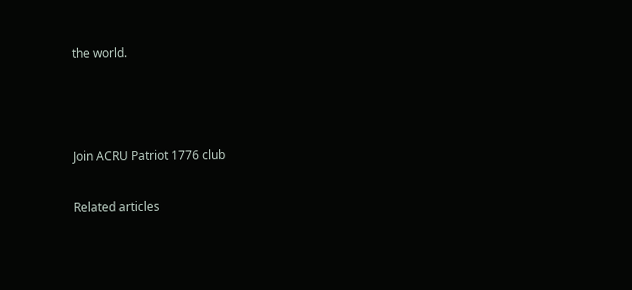the world.



Join ACRU Patriot 1776 club

Related articles